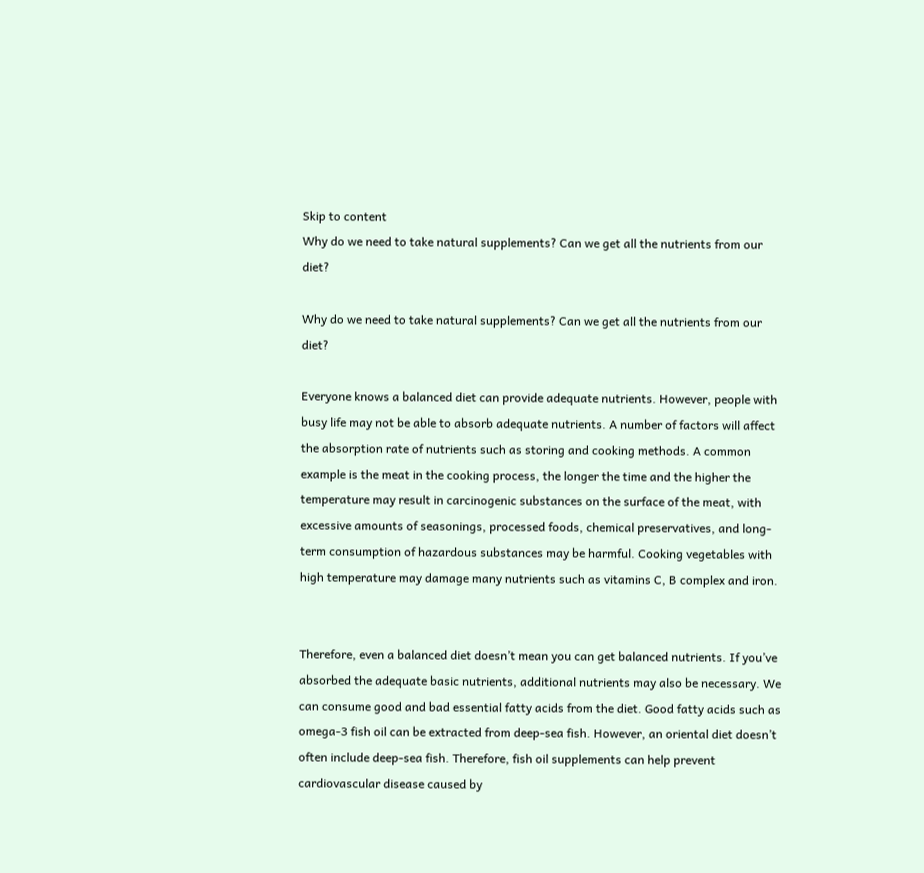Skip to content
Why do we need to take natural supplements? Can we get all the nutrients from our diet?

Why do we need to take natural supplements? Can we get all the nutrients from our diet?

Everyone knows a balanced diet can provide adequate nutrients. However, people with busy life may not be able to absorb adequate nutrients. A number of factors will affect the absorption rate of nutrients such as storing and cooking methods. A common example is the meat in the cooking process, the longer the time and the higher the temperature may result in carcinogenic substances on the surface of the meat, with excessive amounts of seasonings, processed foods, chemical preservatives, and long-term consumption of hazardous substances may be harmful. Cooking vegetables with high temperature may damage many nutrients such as vitamins C, B complex and iron.


Therefore, even a balanced diet doesn’t mean you can get balanced nutrients. If you’ve absorbed the adequate basic nutrients, additional nutrients may also be necessary. We can consume good and bad essential fatty acids from the diet. Good fatty acids such as omega-3 fish oil can be extracted from deep-sea fish. However, an oriental diet doesn’t often include deep-sea fish. Therefore, fish oil supplements can help prevent cardiovascular disease caused by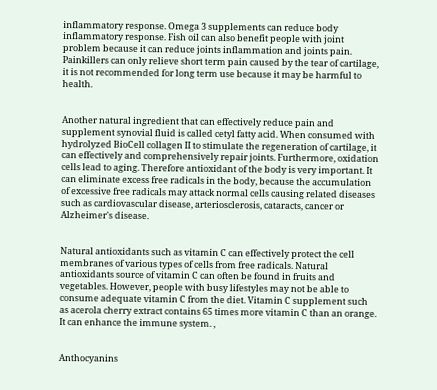inflammatory response. Omega 3 supplements can reduce body inflammatory response. Fish oil can also benefit people with joint problem because it can reduce joints inflammation and joints pain. Painkillers can only relieve short term pain caused by the tear of cartilage, it is not recommended for long term use because it may be harmful to health.


Another natural ingredient that can effectively reduce pain and supplement synovial fluid is called cetyl fatty acid. When consumed with hydrolyzed BioCell collagen II to stimulate the regeneration of cartilage, it can effectively and comprehensively repair joints. Furthermore, oxidation cells lead to aging. Therefore antioxidant of the body is very important. It can eliminate excess free radicals in the body, because the accumulation of excessive free radicals may attack normal cells causing related diseases such as cardiovascular disease, arteriosclerosis, cataracts, cancer or Alzheimer's disease.


Natural antioxidants such as vitamin C can effectively protect the cell membranes of various types of cells from free radicals. Natural antioxidants source of vitamin C can often be found in fruits and vegetables. However, people with busy lifestyles may not be able to consume adequate vitamin C from the diet. Vitamin C supplement such as acerola cherry extract contains 65 times more vitamin C than an orange. It can enhance the immune system. ,


Anthocyanins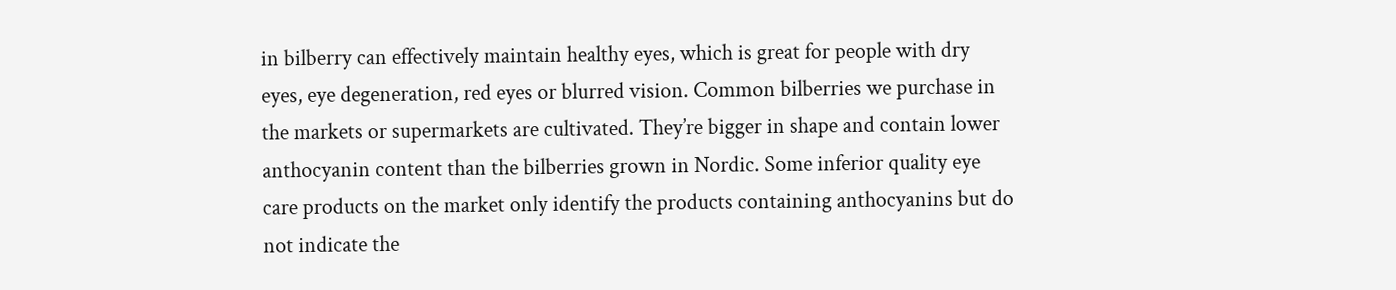in bilberry can effectively maintain healthy eyes, which is great for people with dry eyes, eye degeneration, red eyes or blurred vision. Common bilberries we purchase in the markets or supermarkets are cultivated. They’re bigger in shape and contain lower anthocyanin content than the bilberries grown in Nordic. Some inferior quality eye care products on the market only identify the products containing anthocyanins but do not indicate the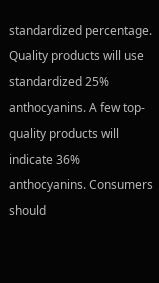standardized percentage. Quality products will use standardized 25% anthocyanins. A few top-quality products will indicate 36% anthocyanins. Consumers should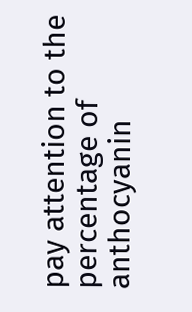pay attention to the percentage of anthocyanin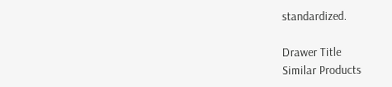standardized.

Drawer Title
Similar Products